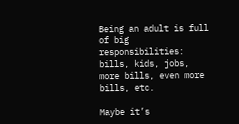Being an adult is full of big responsibilities: bills, kids, jobs, more bills, even more bills, etc.

Maybe it’s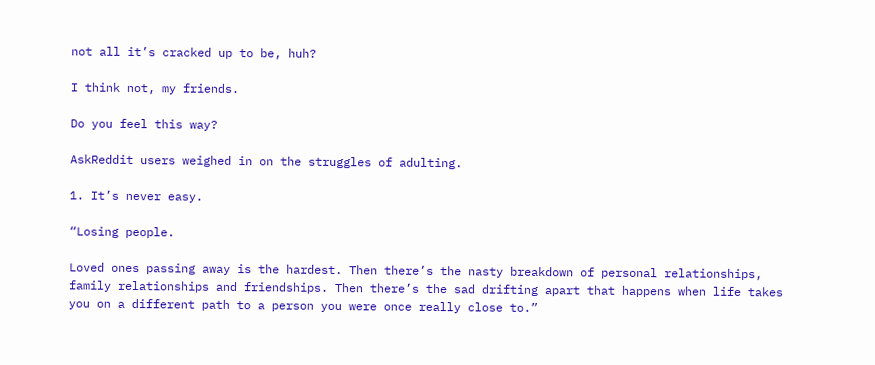not all it’s cracked up to be, huh?

I think not, my friends.

Do you feel this way?

AskReddit users weighed in on the struggles of adulting.

1. It’s never easy.

“Losing people.

Loved ones passing away is the hardest. Then there’s the nasty breakdown of personal relationships, family relationships and friendships. Then there’s the sad drifting apart that happens when life takes you on a different path to a person you were once really close to.”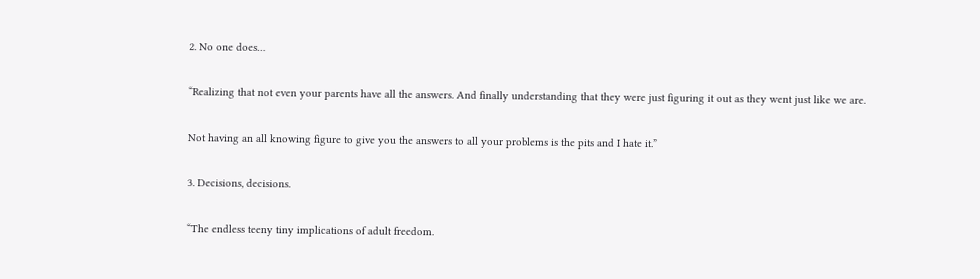2. No one does…

“Realizing that not even your parents have all the answers. And finally understanding that they were just figuring it out as they went just like we are.

Not having an all knowing figure to give you the answers to all your problems is the pits and I hate it.”

3. Decisions, decisions.

“The endless teeny tiny implications of adult freedom.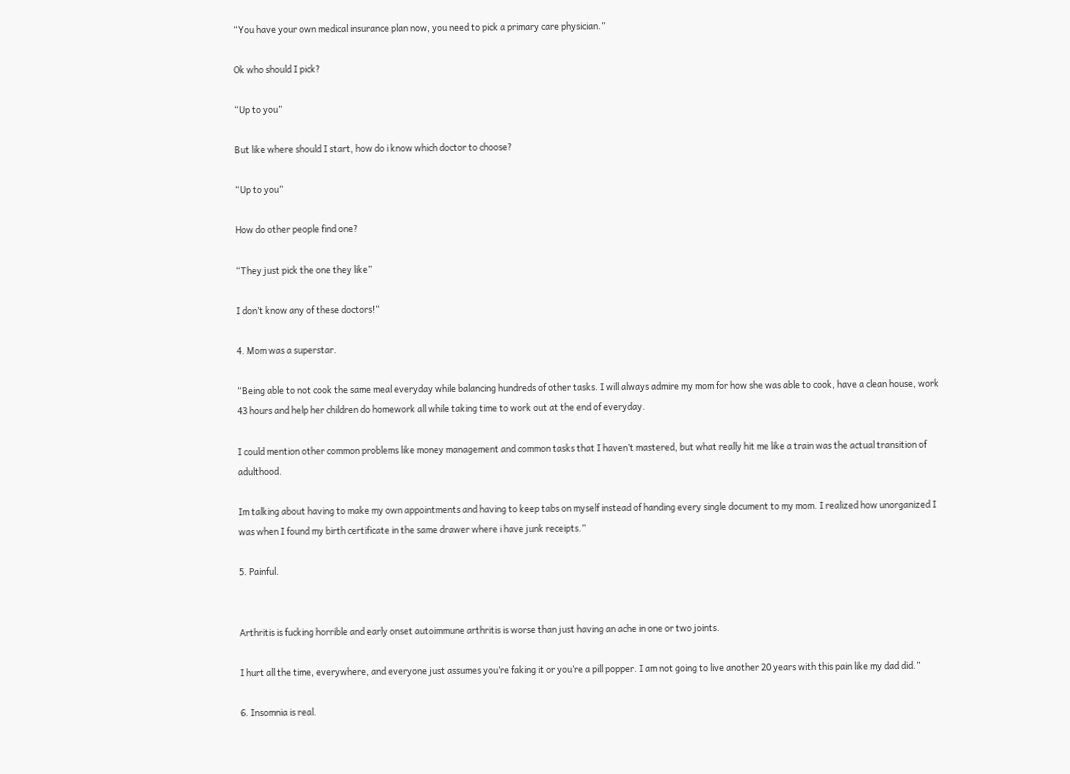“You have your own medical insurance plan now, you need to pick a primary care physician.”

Ok who should I pick?

“Up to you”

But like where should I start, how do i know which doctor to choose?

“Up to you”

How do other people find one?

“They just pick the one they like”

I don’t know any of these doctors!”

4. Mom was a superstar.

“Being able to not cook the same meal everyday while balancing hundreds of other tasks. I will always admire my mom for how she was able to cook, have a clean house, work 43 hours and help her children do homework all while taking time to work out at the end of everyday.

I could mention other common problems like money management and common tasks that I haven’t mastered, but what really hit me like a train was the actual transition of adulthood.

Im talking about having to make my own appointments and having to keep tabs on myself instead of handing every single document to my mom. I realized how unorganized I was when I found my birth certificate in the same drawer where i have junk receipts.”

5. Painful.


Arthritis is fucking horrible and early onset autoimmune arthritis is worse than just having an ache in one or two joints.

I hurt all the time, everywhere, and everyone just assumes you’re faking it or you’re a pill popper. I am not going to live another 20 years with this pain like my dad did.”

6. Insomnia is real.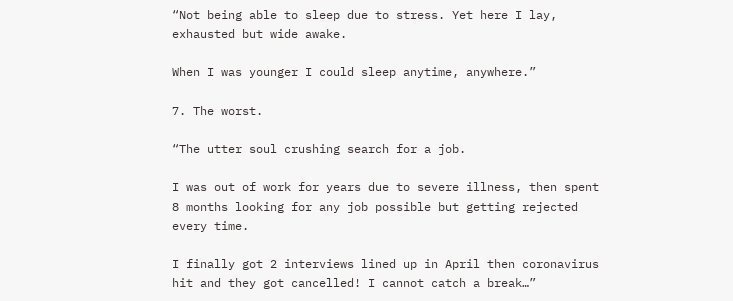“Not being able to sleep due to stress. Yet here I lay, exhausted but wide awake.

When I was younger I could sleep anytime, anywhere.”

7. The worst.

“The utter soul crushing search for a job.

I was out of work for years due to severe illness, then spent 8 months looking for any job possible but getting rejected every time.

I finally got 2 interviews lined up in April then coronavirus hit and they got cancelled! I cannot catch a break…”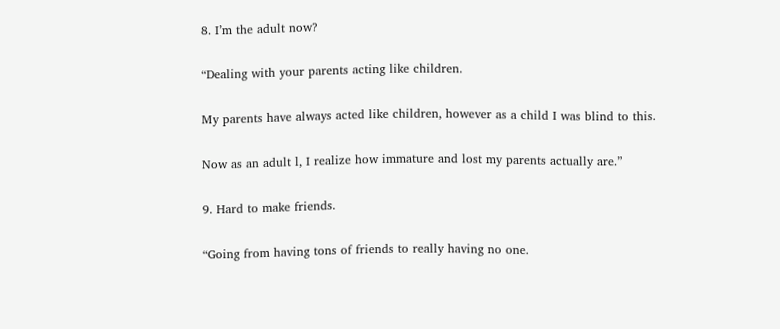8. I’m the adult now?

“Dealing with your parents acting like children.

My parents have always acted like children, however as a child I was blind to this.

Now as an adult l, I realize how immature and lost my parents actually are.”

9. Hard to make friends.

“Going from having tons of friends to really having no one.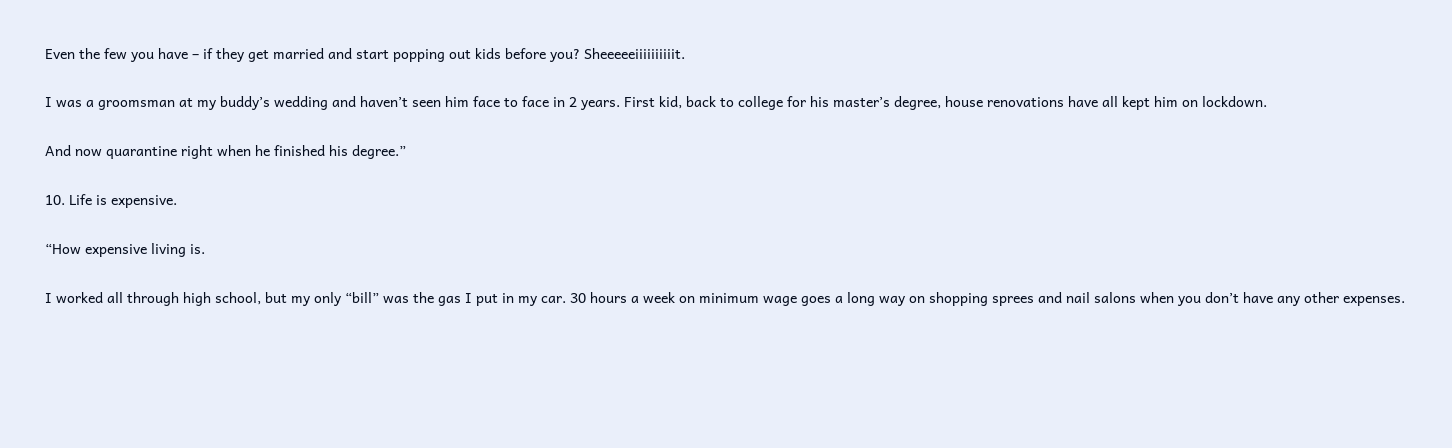Even the few you have – if they get married and start popping out kids before you? Sheeeeeiiiiiiiiiit.

I was a groomsman at my buddy’s wedding and haven’t seen him face to face in 2 years. First kid, back to college for his master’s degree, house renovations have all kept him on lockdown.

And now quarantine right when he finished his degree.”

10. Life is expensive.

“How expensive living is.

I worked all through high school, but my only “bill” was the gas I put in my car. 30 hours a week on minimum wage goes a long way on shopping sprees and nail salons when you don’t have any other expenses.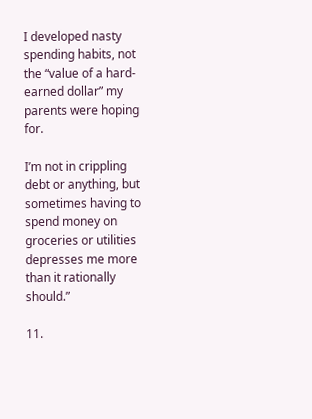I developed nasty spending habits, not the “value of a hard-earned dollar” my parents were hoping for.

I’m not in crippling debt or anything, but sometimes having to spend money on groceries or utilities depresses me more than it rationally should.”

11.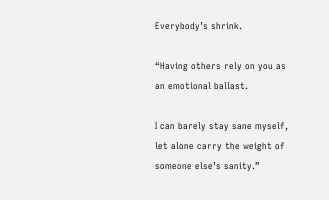Everybody’s shrink.

“Having others rely on you as an emotional ballast.

I can barely stay sane myself, let alone carry the weight of someone else’s sanity.”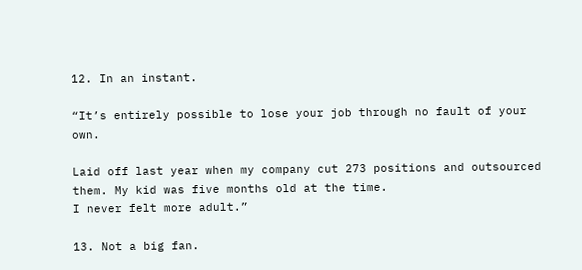12. In an instant.

“It’s entirely possible to lose your job through no fault of your own.

Laid off last year when my company cut 273 positions and outsourced them. My kid was five months old at the time.
I never felt more adult.”

13. Not a big fan.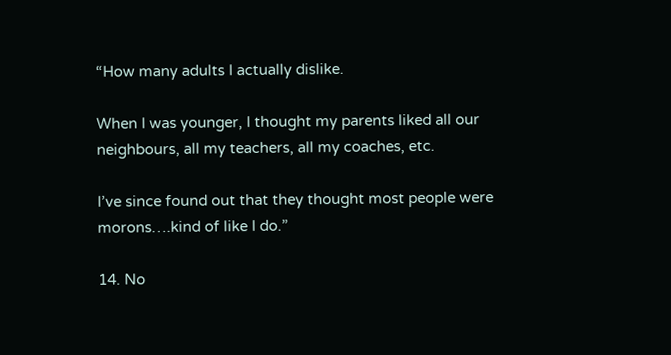“How many adults I actually dislike.

When I was younger, I thought my parents liked all our neighbours, all my teachers, all my coaches, etc.

I’ve since found out that they thought most people were morons….kind of like I do.”

14. No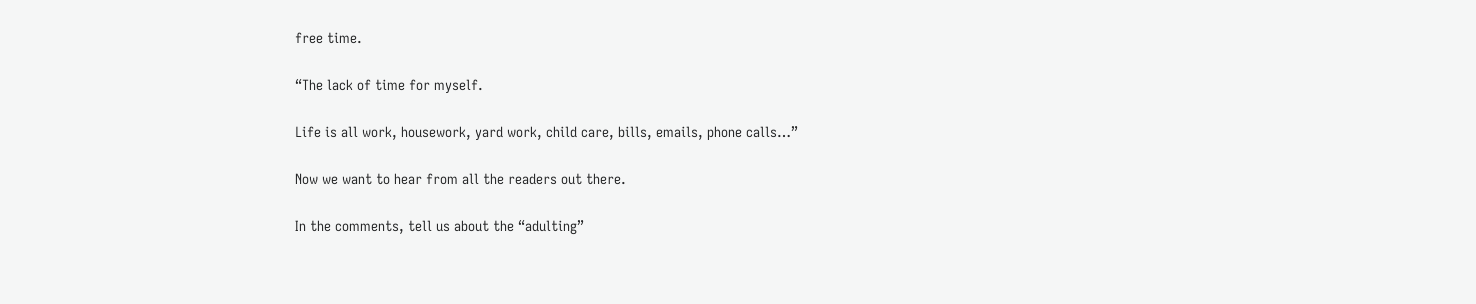free time.

“The lack of time for myself.

Life is all work, housework, yard work, child care, bills, emails, phone calls…”

Now we want to hear from all the readers out there.

In the comments, tell us about the “adulting”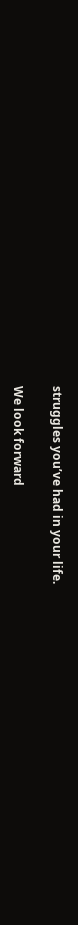struggles you’ve had in your life.

We look forward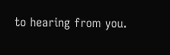to hearing from you.